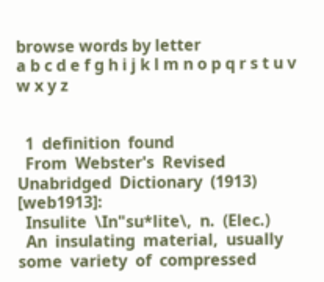browse words by letter
a b c d e f g h i j k l m n o p q r s t u v w x y z


  1  definition  found
  From  Webster's  Revised  Unabridged  Dictionary  (1913)  [web1913]:
  Insulite  \In"su*lite\,  n.  (Elec.)
  An  insulating  material,  usually  some  variety  of  compressed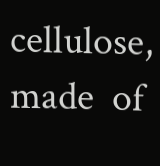cellulose,  made  of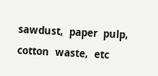sawdust,  paper  pulp,  cotton  waste,  etc